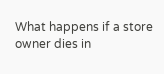What happens if a store owner dies in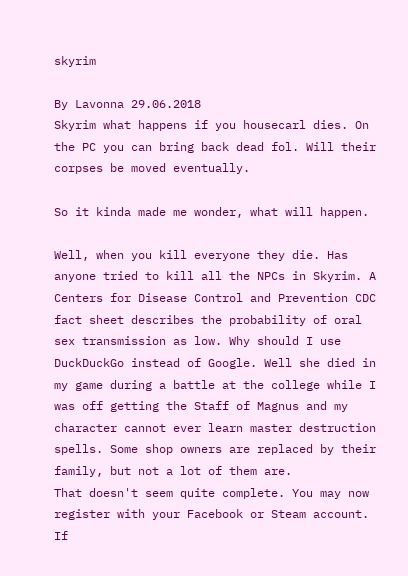skyrim

By Lavonna 29.06.2018
Skyrim what happens if you housecarl dies. On the PC you can bring back dead fol. Will their corpses be moved eventually.

So it kinda made me wonder, what will happen.

Well, when you kill everyone they die. Has anyone tried to kill all the NPCs in Skyrim. A Centers for Disease Control and Prevention CDC fact sheet describes the probability of oral sex transmission as low. Why should I use DuckDuckGo instead of Google. Well she died in my game during a battle at the college while I was off getting the Staff of Magnus and my character cannot ever learn master destruction spells. Some shop owners are replaced by their family, but not a lot of them are.
That doesn't seem quite complete. You may now register with your Facebook or Steam account. If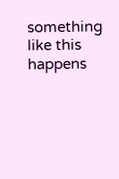something like this happens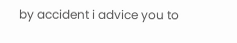by accident i advice you to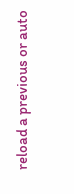reload a previous or auto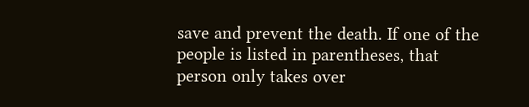save and prevent the death. If one of the people is listed in parentheses, that person only takes over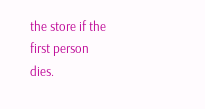the store if the first person dies.